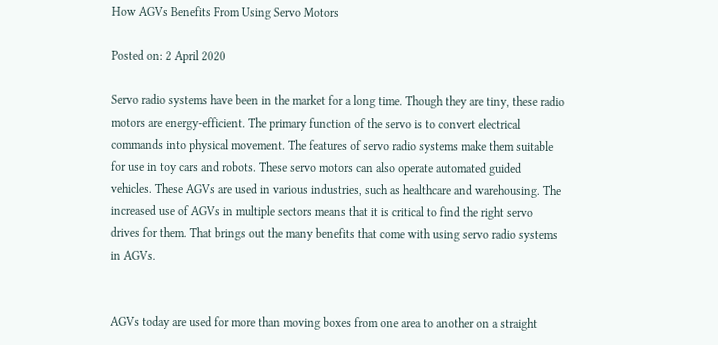How AGVs Benefits From Using Servo Motors

Posted on: 2 April 2020

Servo radio systems have been in the market for a long time. Though they are tiny, these radio motors are energy-efficient. The primary function of the servo is to convert electrical commands into physical movement. The features of servo radio systems make them suitable for use in toy cars and robots. These servo motors can also operate automated guided vehicles. These AGVs are used in various industries, such as healthcare and warehousing. The increased use of AGVs in multiple sectors means that it is critical to find the right servo drives for them. That brings out the many benefits that come with using servo radio systems in AGVs.


AGVs today are used for more than moving boxes from one area to another on a straight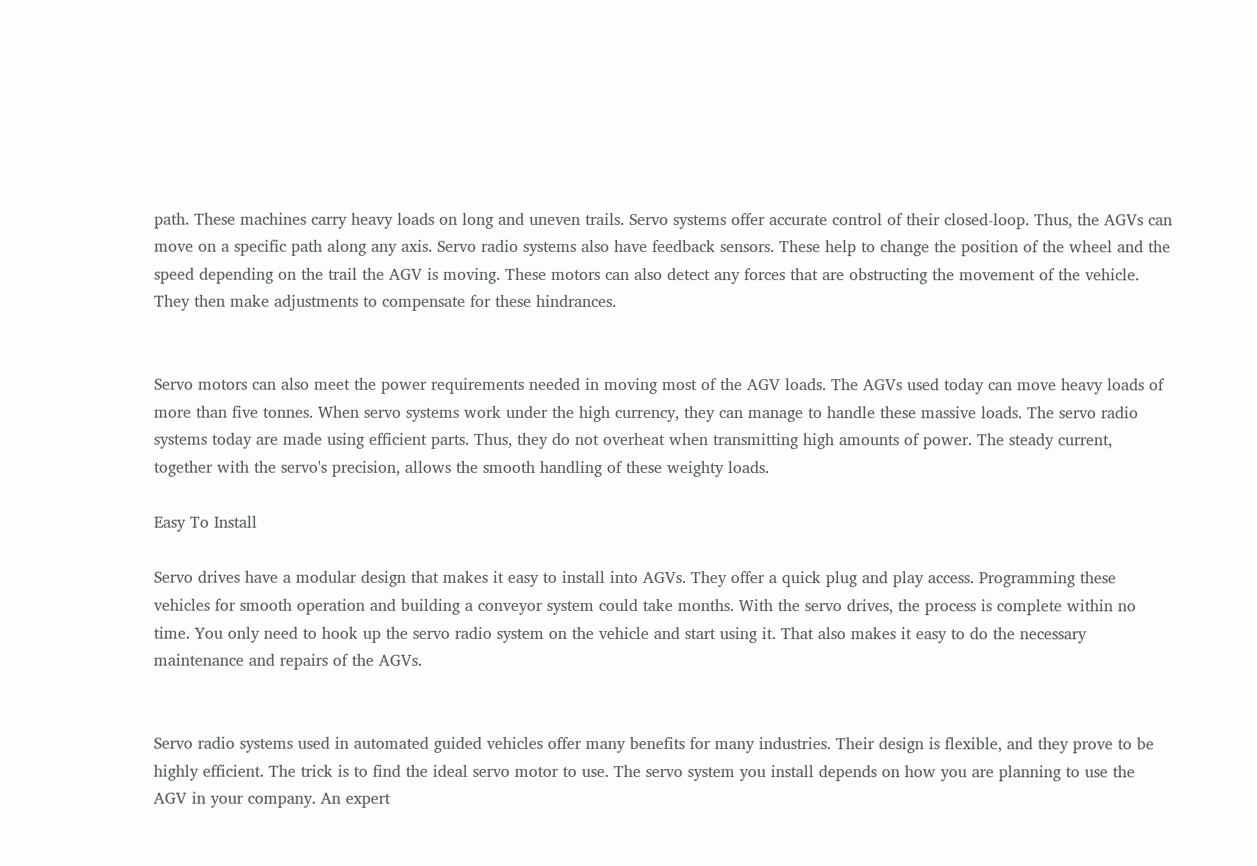path. These machines carry heavy loads on long and uneven trails. Servo systems offer accurate control of their closed-loop. Thus, the AGVs can move on a specific path along any axis. Servo radio systems also have feedback sensors. These help to change the position of the wheel and the speed depending on the trail the AGV is moving. These motors can also detect any forces that are obstructing the movement of the vehicle. They then make adjustments to compensate for these hindrances.


Servo motors can also meet the power requirements needed in moving most of the AGV loads. The AGVs used today can move heavy loads of more than five tonnes. When servo systems work under the high currency, they can manage to handle these massive loads. The servo radio systems today are made using efficient parts. Thus, they do not overheat when transmitting high amounts of power. The steady current, together with the servo's precision, allows the smooth handling of these weighty loads.

Easy To Install

Servo drives have a modular design that makes it easy to install into AGVs. They offer a quick plug and play access. Programming these vehicles for smooth operation and building a conveyor system could take months. With the servo drives, the process is complete within no time. You only need to hook up the servo radio system on the vehicle and start using it. That also makes it easy to do the necessary maintenance and repairs of the AGVs.


Servo radio systems used in automated guided vehicles offer many benefits for many industries. Their design is flexible, and they prove to be highly efficient. The trick is to find the ideal servo motor to use. The servo system you install depends on how you are planning to use the AGV in your company. An expert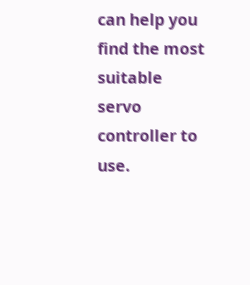can help you find the most suitable servo controller to use.